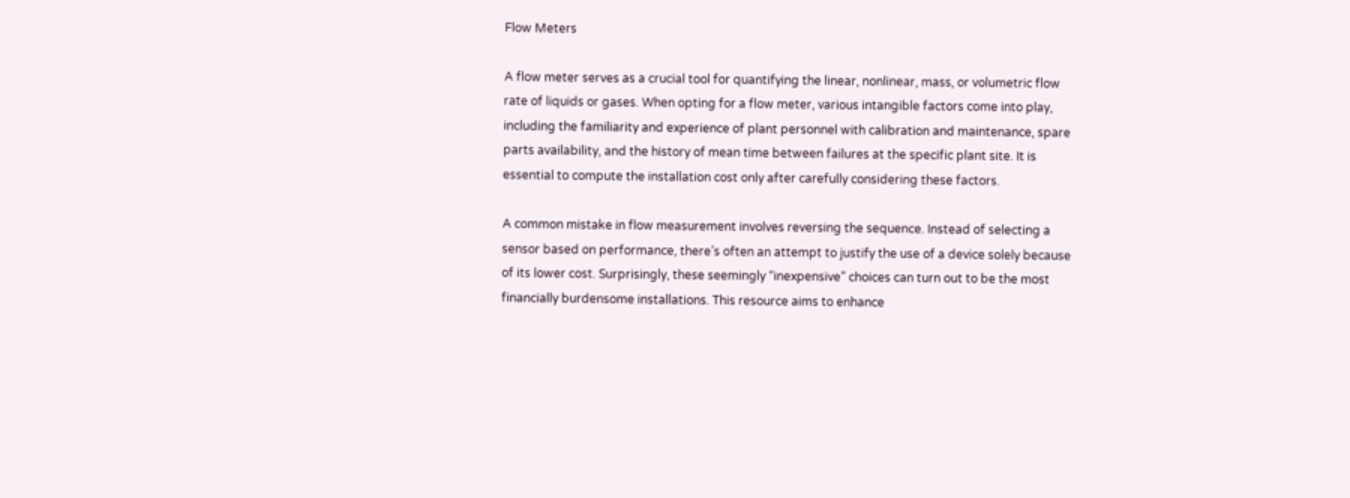Flow Meters

A flow meter serves as a crucial tool for quantifying the linear, nonlinear, mass, or volumetric flow rate of liquids or gases. When opting for a flow meter, various intangible factors come into play, including the familiarity and experience of plant personnel with calibration and maintenance, spare parts availability, and the history of mean time between failures at the specific plant site. It is essential to compute the installation cost only after carefully considering these factors.

A common mistake in flow measurement involves reversing the sequence. Instead of selecting a sensor based on performance, there’s often an attempt to justify the use of a device solely because of its lower cost. Surprisingly, these seemingly “inexpensive” choices can turn out to be the most financially burdensome installations. This resource aims to enhance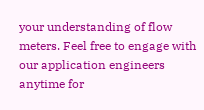your understanding of flow meters. Feel free to engage with our application engineers anytime for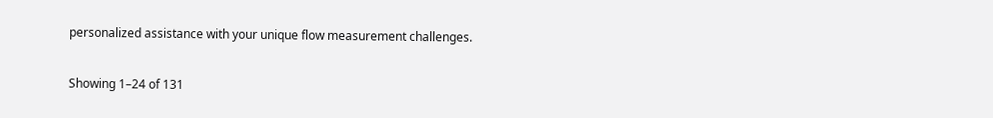personalized assistance with your unique flow measurement challenges.

Showing 1–24 of 131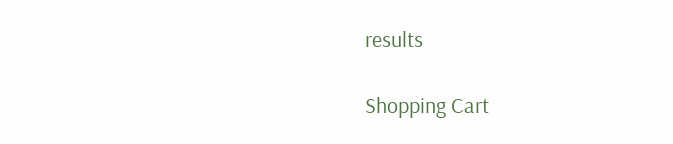results

Shopping Cart